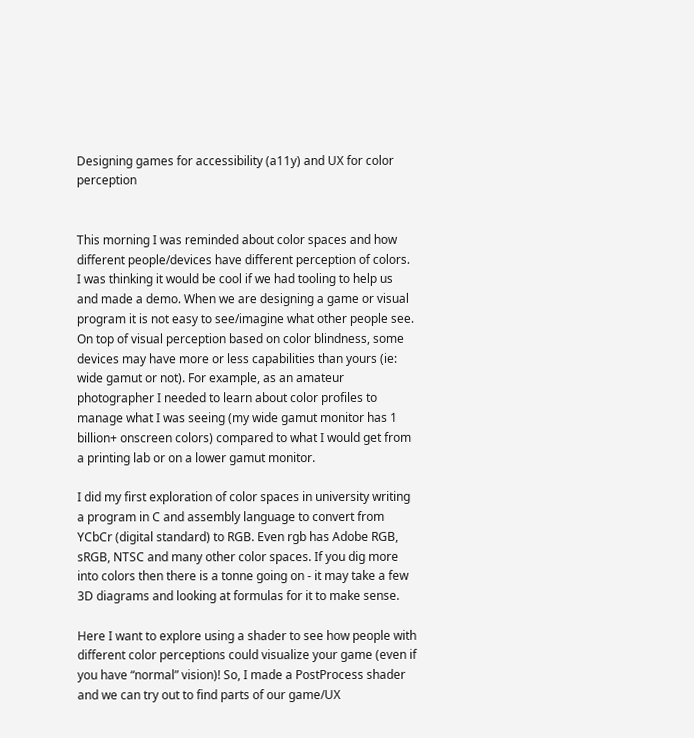Designing games for accessibility (a11y) and UX for color perception


This morning I was reminded about color spaces and how different people/devices have different perception of colors. I was thinking it would be cool if we had tooling to help us and made a demo. When we are designing a game or visual program it is not easy to see/imagine what other people see. On top of visual perception based on color blindness, some devices may have more or less capabilities than yours (ie: wide gamut or not). For example, as an amateur photographer I needed to learn about color profiles to manage what I was seeing (my wide gamut monitor has 1 billion+ onscreen colors) compared to what I would get from a printing lab or on a lower gamut monitor.

I did my first exploration of color spaces in university writing a program in C and assembly language to convert from YCbCr (digital standard) to RGB. Even rgb has Adobe RGB, sRGB, NTSC and many other color spaces. If you dig more into colors then there is a tonne going on - it may take a few 3D diagrams and looking at formulas for it to make sense.

Here I want to explore using a shader to see how people with different color perceptions could visualize your game (even if you have “normal” vision)! So, I made a PostProcess shader and we can try out to find parts of our game/UX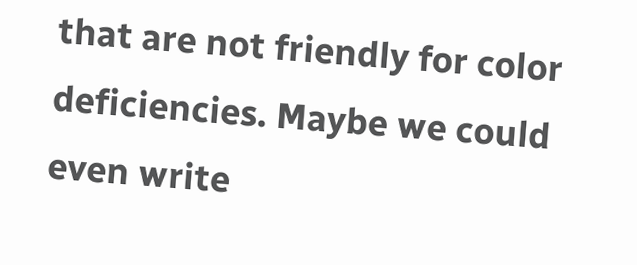that are not friendly for color deficiencies. Maybe we could even write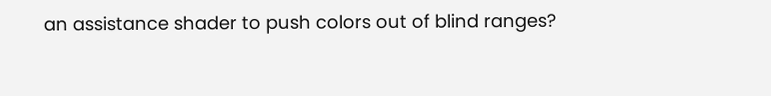an assistance shader to push colors out of blind ranges?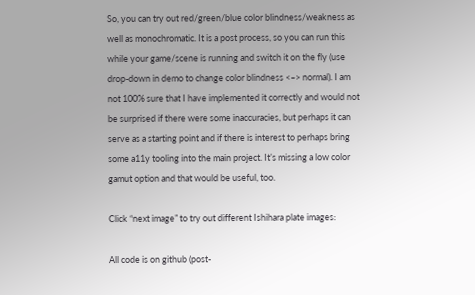So, you can try out red/green/blue color blindness/weakness as well as monochromatic. It is a post process, so you can run this while your game/scene is running and switch it on the fly (use drop-down in demo to change color blindness <–> normal). I am not 100% sure that I have implemented it correctly and would not be surprised if there were some inaccuracies, but perhaps it can serve as a starting point and if there is interest to perhaps bring some a11y tooling into the main project. It’s missing a low color gamut option and that would be useful, too.

Click “next image” to try out different Ishihara plate images:

All code is on github (post-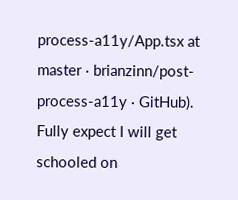process-a11y/App.tsx at master · brianzinn/post-process-a11y · GitHub). Fully expect I will get schooled on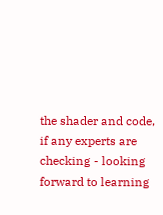the shader and code, if any experts are checking - looking forward to learning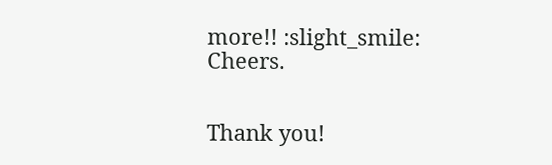more!! :slight_smile: Cheers.


Thank you!